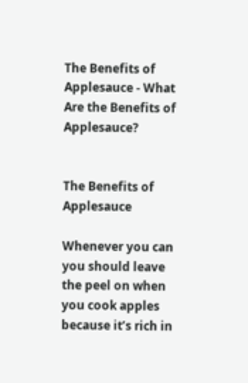The Benefits of Applesauce - What Are the Benefits of Applesauce?


The Benefits of Applesauce

Whenever you can you should leave the peel on when you cook apples because it’s rich in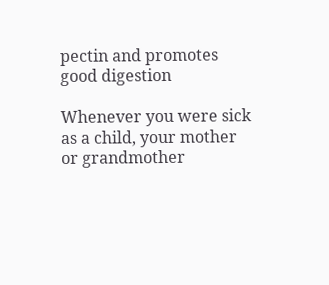pectin and promotes good digestion

Whenever you were sick as a child, your mother or grandmother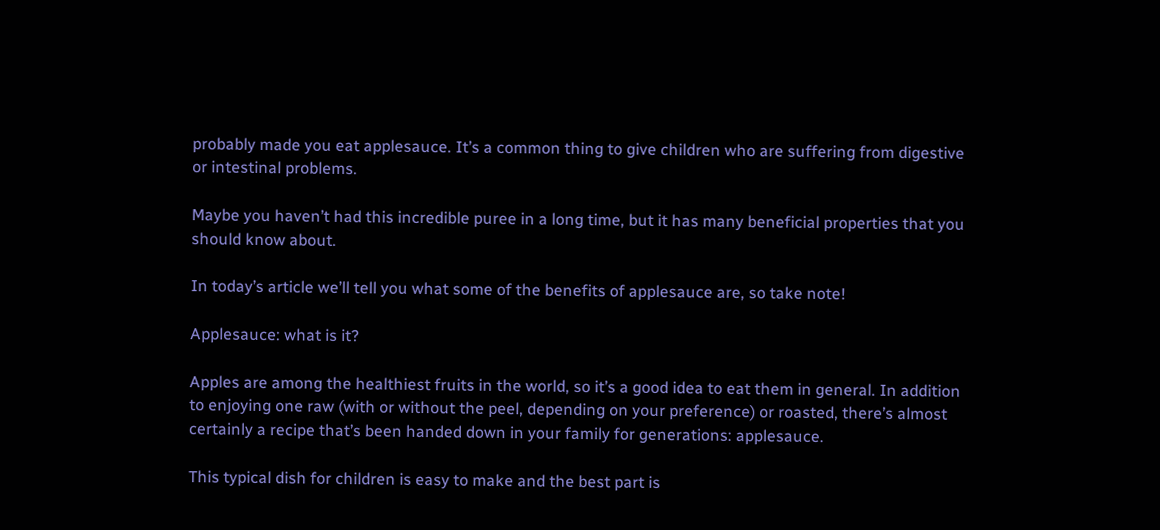probably made you eat applesauce. It’s a common thing to give children who are suffering from digestive or intestinal problems.

Maybe you haven’t had this incredible puree in a long time, but it has many beneficial properties that you should know about.

In today’s article we’ll tell you what some of the benefits of applesauce are, so take note!

Applesauce: what is it?

Apples are among the healthiest fruits in the world, so it’s a good idea to eat them in general. In addition to enjoying one raw (with or without the peel, depending on your preference) or roasted, there’s almost certainly a recipe that’s been handed down in your family for generations: applesauce.

This typical dish for children is easy to make and the best part is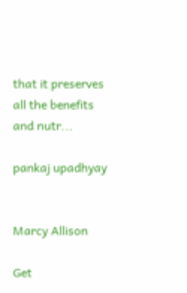that it preserves all the benefits and nutr...

pankaj upadhyay


Marcy Allison

Get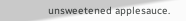unsweetened applesauce.